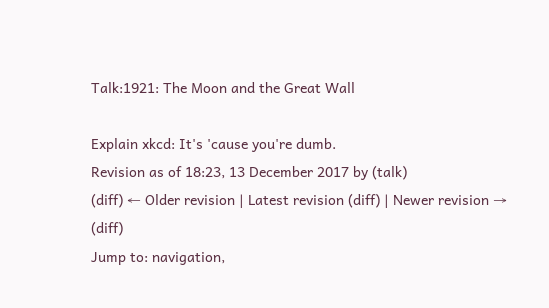Talk:1921: The Moon and the Great Wall

Explain xkcd: It's 'cause you're dumb.
Revision as of 18:23, 13 December 2017 by (talk)
(diff) ← Older revision | Latest revision (diff) | Newer revision → (diff)
Jump to: navigation,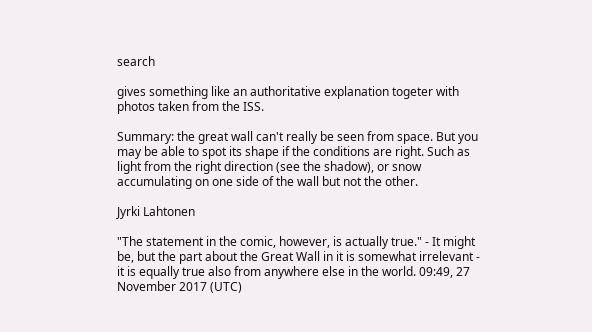search

gives something like an authoritative explanation togeter with photos taken from the ISS.

Summary: the great wall can't really be seen from space. But you may be able to spot its shape if the conditions are right. Such as light from the right direction (see the shadow), or snow accumulating on one side of the wall but not the other.

Jyrki Lahtonen

"The statement in the comic, however, is actually true." - It might be, but the part about the Great Wall in it is somewhat irrelevant - it is equally true also from anywhere else in the world. 09:49, 27 November 2017 (UTC)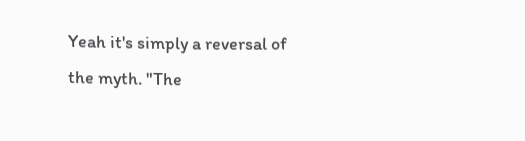Yeah it's simply a reversal of the myth. "The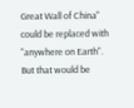Great Wall of China" could be replaced with "anywhere on Earth". But that would be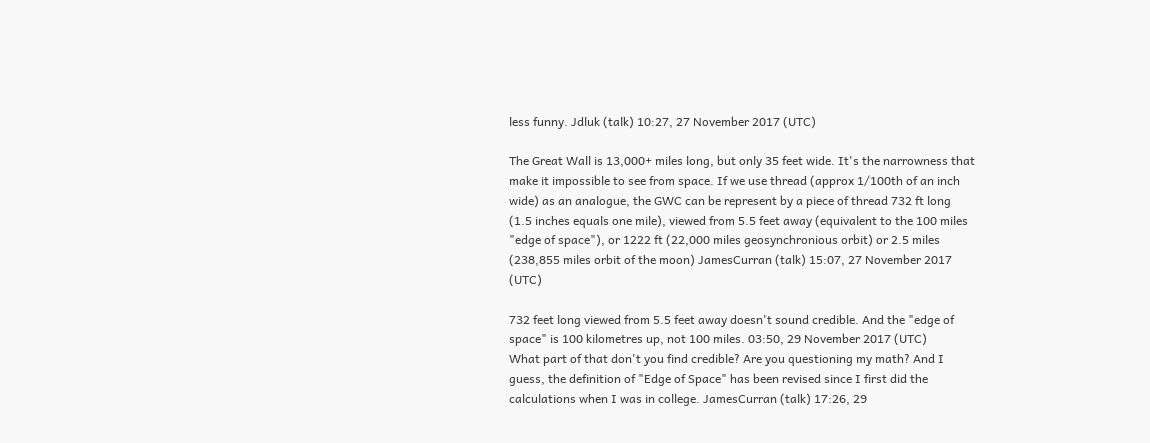less funny. Jdluk (talk) 10:27, 27 November 2017 (UTC)

The Great Wall is 13,000+ miles long, but only 35 feet wide. It's the narrowness that make it impossible to see from space. If we use thread (approx 1/100th of an inch wide) as an analogue, the GWC can be represent by a piece of thread 732 ft long (1.5 inches equals one mile), viewed from 5.5 feet away (equivalent to the 100 miles "edge of space"), or 1222 ft (22,000 miles geosynchronious orbit) or 2.5 miles (238,855 miles orbit of the moon) JamesCurran (talk) 15:07, 27 November 2017 (UTC)

732 feet long viewed from 5.5 feet away doesn't sound credible. And the "edge of space" is 100 kilometres up, not 100 miles. 03:50, 29 November 2017 (UTC)
What part of that don't you find credible? Are you questioning my math? And I guess, the definition of "Edge of Space" has been revised since I first did the calculations when I was in college. JamesCurran (talk) 17:26, 29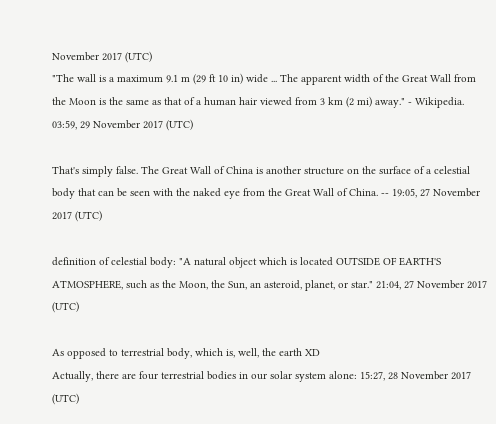November 2017 (UTC)
"The wall is a maximum 9.1 m (29 ft 10 in) wide ... The apparent width of the Great Wall from the Moon is the same as that of a human hair viewed from 3 km (2 mi) away." - Wikipedia. 03:59, 29 November 2017 (UTC)

That's simply false. The Great Wall of China is another structure on the surface of a celestial body that can be seen with the naked eye from the Great Wall of China. -- 19:05, 27 November 2017 (UTC)

definition of celestial body: "A natural object which is located OUTSIDE OF EARTH'S ATMOSPHERE, such as the Moon, the Sun, an asteroid, planet, or star." 21:04, 27 November 2017 (UTC)

As opposed to terrestrial body, which is, well, the earth XD
Actually, there are four terrestrial bodies in our solar system alone: 15:27, 28 November 2017 (UTC)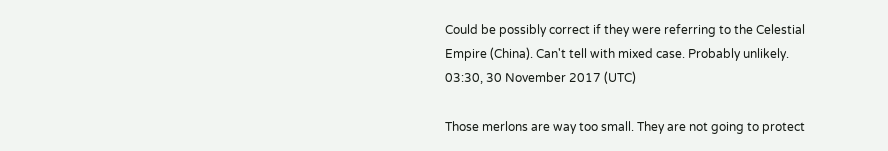Could be possibly correct if they were referring to the Celestial Empire (China). Can't tell with mixed case. Probably unlikely. 03:30, 30 November 2017 (UTC)

Those merlons are way too small. They are not going to protect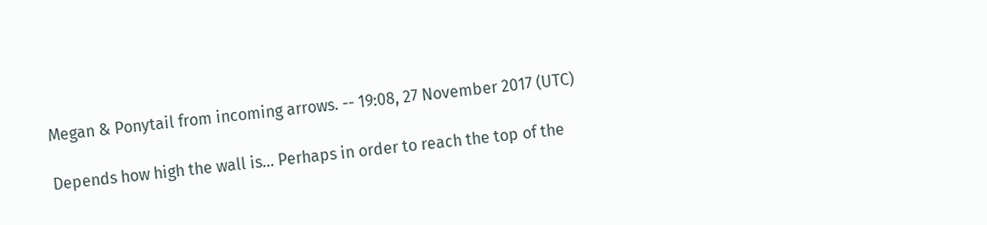Megan & Ponytail from incoming arrows. -- 19:08, 27 November 2017 (UTC)

Depends how high the wall is... Perhaps in order to reach the top of the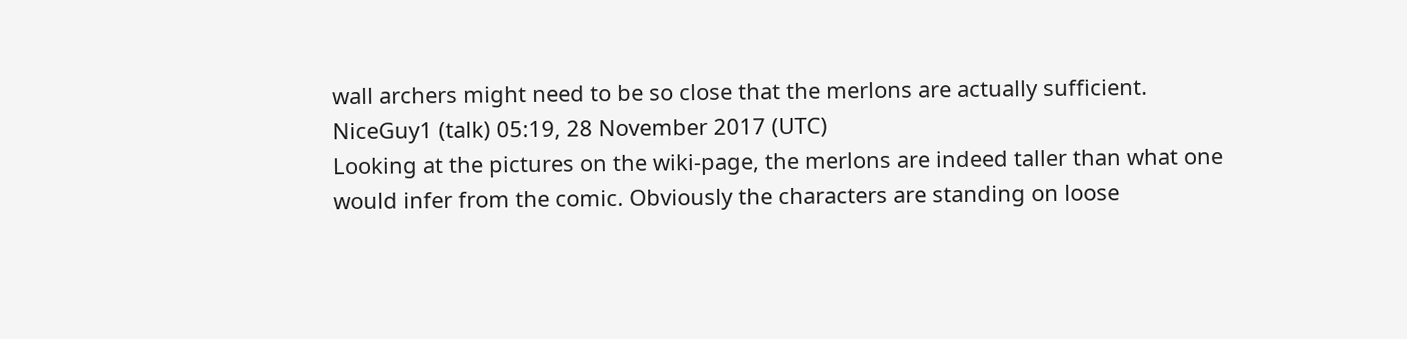wall archers might need to be so close that the merlons are actually sufficient. NiceGuy1 (talk) 05:19, 28 November 2017 (UTC)
Looking at the pictures on the wiki-page, the merlons are indeed taller than what one would infer from the comic. Obviously the characters are standing on loose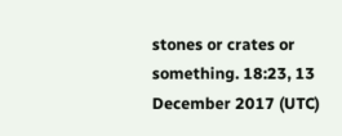stones or crates or something. 18:23, 13 December 2017 (UTC)